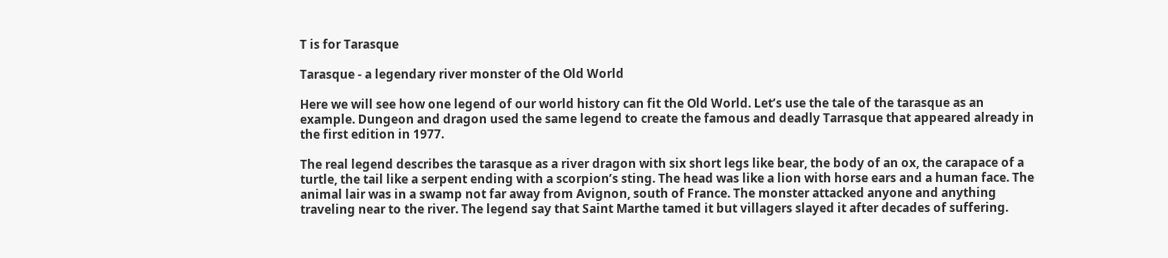T is for Tarasque

Tarasque - a legendary river monster of the Old World

Here we will see how one legend of our world history can fit the Old World. Let’s use the tale of the tarasque as an example. Dungeon and dragon used the same legend to create the famous and deadly Tarrasque that appeared already in the first edition in 1977.

The real legend describes the tarasque as a river dragon with six short legs like bear, the body of an ox, the carapace of a turtle, the tail like a serpent ending with a scorpion’s sting. The head was like a lion with horse ears and a human face. The animal lair was in a swamp not far away from Avignon, south of France. The monster attacked anyone and anything traveling near to the river. The legend say that Saint Marthe tamed it but villagers slayed it after decades of suffering.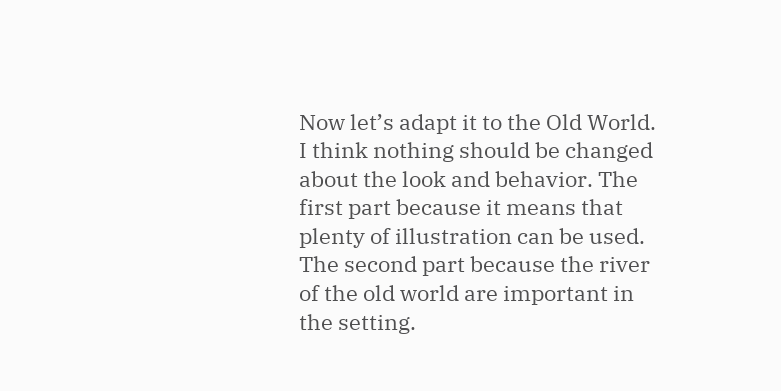Now let’s adapt it to the Old World. I think nothing should be changed about the look and behavior. The first part because it means that plenty of illustration can be used. The second part because the river of the old world are important in the setting.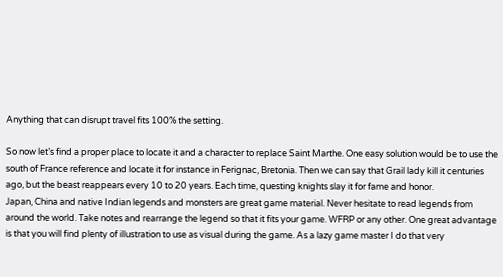Anything that can disrupt travel fits 100% the setting.

So now let’s find a proper place to locate it and a character to replace Saint Marthe. One easy solution would be to use the south of France reference and locate it for instance in Ferignac, Bretonia. Then we can say that Grail lady kill it centuries ago, but the beast reappears every 10 to 20 years. Each time, questing knights slay it for fame and honor.
Japan, China and native Indian legends and monsters are great game material. Never hesitate to read legends from around the world. Take notes and rearrange the legend so that it fits your game. WFRP or any other. One great advantage is that you will find plenty of illustration to use as visual during the game. As a lazy game master I do that very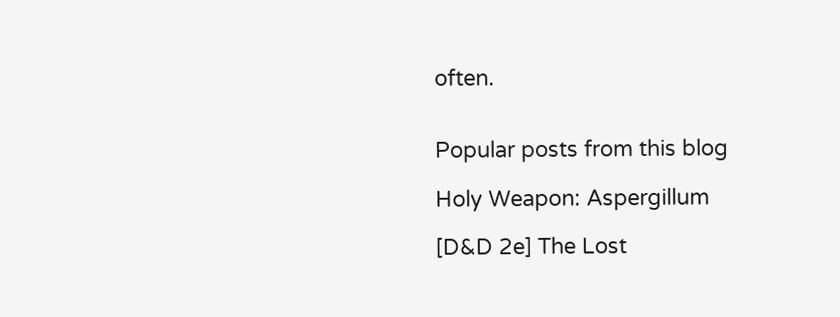often.


Popular posts from this blog

Holy Weapon: Aspergillum

[D&D 2e] The Lost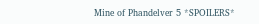Mine of Phandelver 5 *SPOILERS*